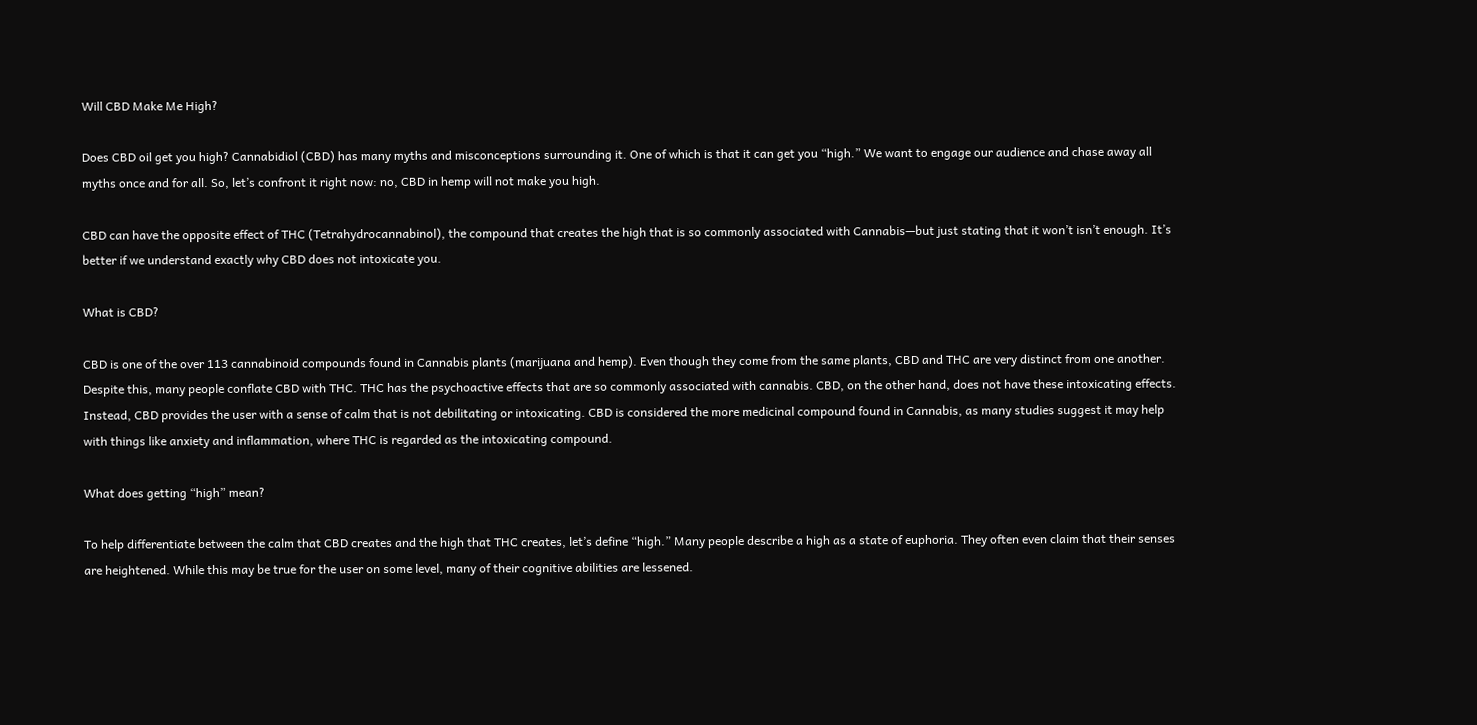Will CBD Make Me High?

Does CBD oil get you high? Cannabidiol (CBD) has many myths and misconceptions surrounding it. One of which is that it can get you “high.” We want to engage our audience and chase away all myths once and for all. So, let’s confront it right now: no, CBD in hemp will not make you high.

CBD can have the opposite effect of THC (Tetrahydrocannabinol), the compound that creates the high that is so commonly associated with Cannabis—but just stating that it won’t isn’t enough. It’s better if we understand exactly why CBD does not intoxicate you.

What is CBD?

CBD is one of the over 113 cannabinoid compounds found in Cannabis plants (marijuana and hemp). Even though they come from the same plants, CBD and THC are very distinct from one another. Despite this, many people conflate CBD with THC. THC has the psychoactive effects that are so commonly associated with cannabis. CBD, on the other hand, does not have these intoxicating effects. Instead, CBD provides the user with a sense of calm that is not debilitating or intoxicating. CBD is considered the more medicinal compound found in Cannabis, as many studies suggest it may help with things like anxiety and inflammation, where THC is regarded as the intoxicating compound.

What does getting “high” mean?

To help differentiate between the calm that CBD creates and the high that THC creates, let’s define “high.” Many people describe a high as a state of euphoria. They often even claim that their senses are heightened. While this may be true for the user on some level, many of their cognitive abilities are lessened.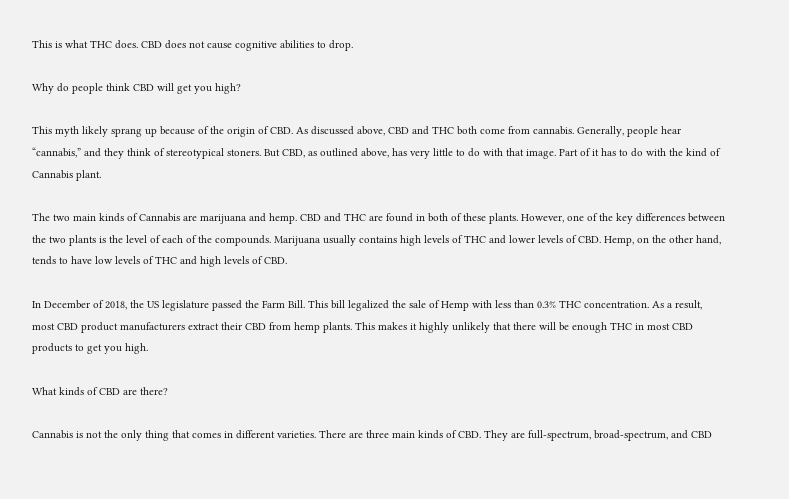This is what THC does. CBD does not cause cognitive abilities to drop.

Why do people think CBD will get you high?

This myth likely sprang up because of the origin of CBD. As discussed above, CBD and THC both come from cannabis. Generally, people hear “cannabis,” and they think of stereotypical stoners. But CBD, as outlined above, has very little to do with that image. Part of it has to do with the kind of Cannabis plant.

The two main kinds of Cannabis are marijuana and hemp. CBD and THC are found in both of these plants. However, one of the key differences between the two plants is the level of each of the compounds. Marijuana usually contains high levels of THC and lower levels of CBD. Hemp, on the other hand, tends to have low levels of THC and high levels of CBD.

In December of 2018, the US legislature passed the Farm Bill. This bill legalized the sale of Hemp with less than 0.3% THC concentration. As a result, most CBD product manufacturers extract their CBD from hemp plants. This makes it highly unlikely that there will be enough THC in most CBD products to get you high.

What kinds of CBD are there?

Cannabis is not the only thing that comes in different varieties. There are three main kinds of CBD. They are full-spectrum, broad-spectrum, and CBD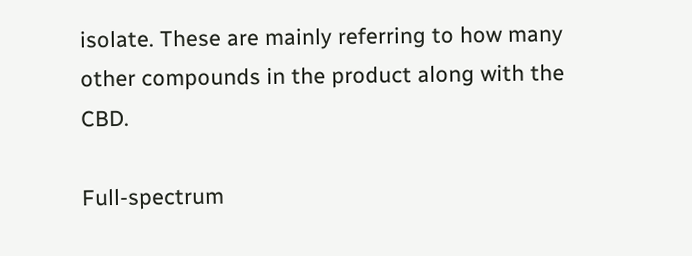isolate. These are mainly referring to how many other compounds in the product along with the CBD.

Full-spectrum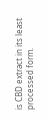is CBD extract in its least processed form.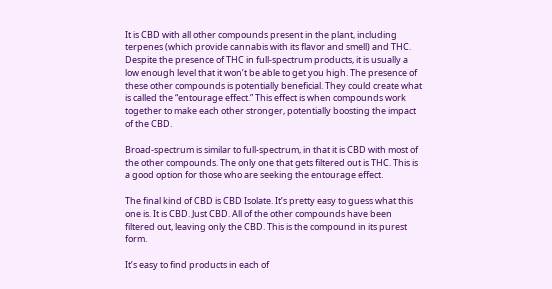It is CBD with all other compounds present in the plant, including terpenes (which provide cannabis with its flavor and smell) and THC. Despite the presence of THC in full-spectrum products, it is usually a low enough level that it won’t be able to get you high. The presence of these other compounds is potentially beneficial. They could create what is called the “entourage effect.” This effect is when compounds work together to make each other stronger, potentially boosting the impact of the CBD.

Broad-spectrum is similar to full-spectrum, in that it is CBD with most of the other compounds. The only one that gets filtered out is THC. This is a good option for those who are seeking the entourage effect.

The final kind of CBD is CBD Isolate. It’s pretty easy to guess what this one is. It is CBD. Just CBD. All of the other compounds have been filtered out, leaving only the CBD. This is the compound in its purest form.

It’s easy to find products in each of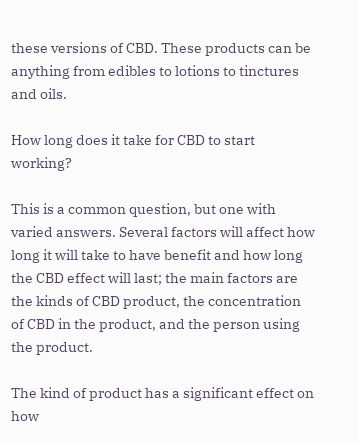these versions of CBD. These products can be anything from edibles to lotions to tinctures and oils.

How long does it take for CBD to start working?

This is a common question, but one with varied answers. Several factors will affect how long it will take to have benefit and how long the CBD effect will last; the main factors are the kinds of CBD product, the concentration of CBD in the product, and the person using the product.

The kind of product has a significant effect on how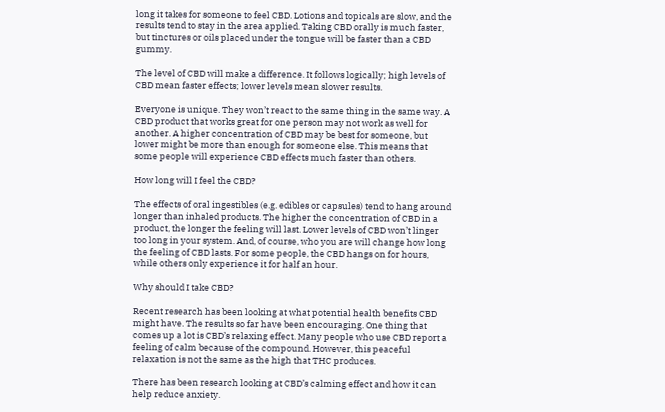long it takes for someone to feel CBD. Lotions and topicals are slow, and the results tend to stay in the area applied. Taking CBD orally is much faster, but tinctures or oils placed under the tongue will be faster than a CBD gummy.

The level of CBD will make a difference. It follows logically; high levels of CBD mean faster effects; lower levels mean slower results.

Everyone is unique. They won’t react to the same thing in the same way. A CBD product that works great for one person may not work as well for another. A higher concentration of CBD may be best for someone, but lower might be more than enough for someone else. This means that some people will experience CBD effects much faster than others.

How long will I feel the CBD?

The effects of oral ingestibles (e.g. edibles or capsules) tend to hang around longer than inhaled products. The higher the concentration of CBD in a product, the longer the feeling will last. Lower levels of CBD won’t linger too long in your system. And, of course, who you are will change how long the feeling of CBD lasts. For some people, the CBD hangs on for hours, while others only experience it for half an hour.

Why should I take CBD?

Recent research has been looking at what potential health benefits CBD might have. The results so far have been encouraging. One thing that comes up a lot is CBD’s relaxing effect. Many people who use CBD report a feeling of calm because of the compound. However, this peaceful relaxation is not the same as the high that THC produces.

There has been research looking at CBD’s calming effect and how it can help reduce anxiety.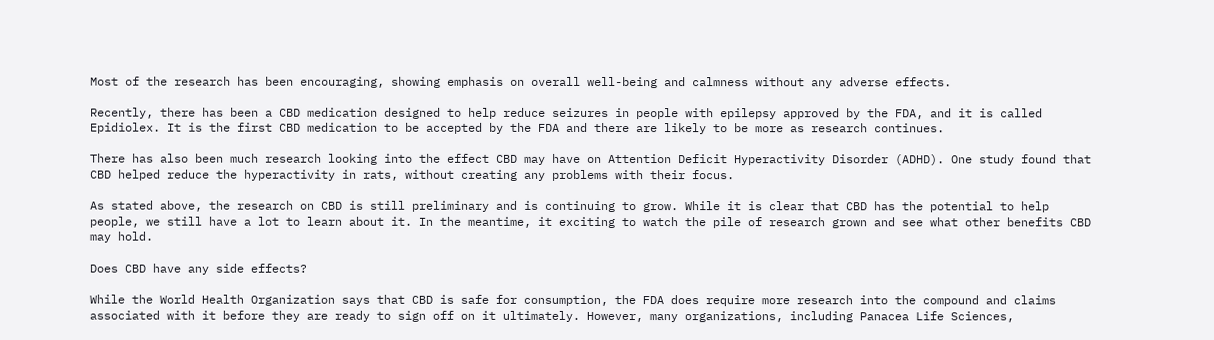Most of the research has been encouraging, showing emphasis on overall well-being and calmness without any adverse effects.

Recently, there has been a CBD medication designed to help reduce seizures in people with epilepsy approved by the FDA, and it is called Epidiolex. It is the first CBD medication to be accepted by the FDA and there are likely to be more as research continues.

There has also been much research looking into the effect CBD may have on Attention Deficit Hyperactivity Disorder (ADHD). One study found that CBD helped reduce the hyperactivity in rats, without creating any problems with their focus.

As stated above, the research on CBD is still preliminary and is continuing to grow. While it is clear that CBD has the potential to help people, we still have a lot to learn about it. In the meantime, it exciting to watch the pile of research grown and see what other benefits CBD may hold.

Does CBD have any side effects?

While the World Health Organization says that CBD is safe for consumption, the FDA does require more research into the compound and claims associated with it before they are ready to sign off on it ultimately. However, many organizations, including Panacea Life Sciences,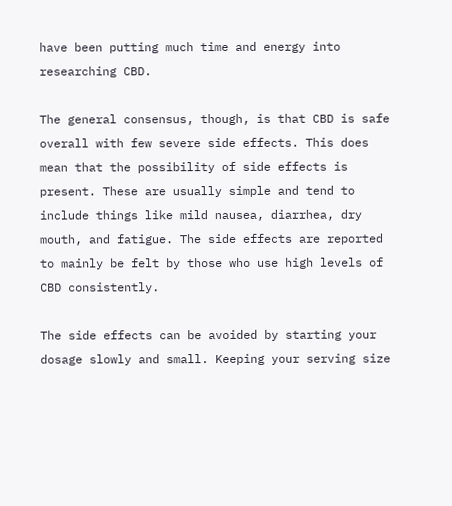have been putting much time and energy into researching CBD.

The general consensus, though, is that CBD is safe overall with few severe side effects. This does mean that the possibility of side effects is present. These are usually simple and tend to include things like mild nausea, diarrhea, dry mouth, and fatigue. The side effects are reported to mainly be felt by those who use high levels of CBD consistently.

The side effects can be avoided by starting your dosage slowly and small. Keeping your serving size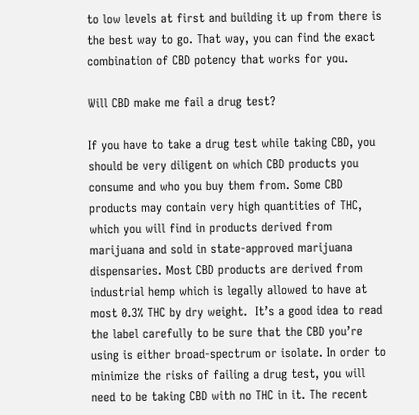to low levels at first and building it up from there is the best way to go. That way, you can find the exact combination of CBD potency that works for you.

Will CBD make me fail a drug test?

If you have to take a drug test while taking CBD, you should be very diligent on which CBD products you consume and who you buy them from. Some CBD products may contain very high quantities of THC, which you will find in products derived from marijuana and sold in state-approved marijuana dispensaries. Most CBD products are derived from industrial hemp which is legally allowed to have at most 0.3% THC by dry weight.  It’s a good idea to read the label carefully to be sure that the CBD you’re using is either broad-spectrum or isolate. In order to minimize the risks of failing a drug test, you will need to be taking CBD with no THC in it. The recent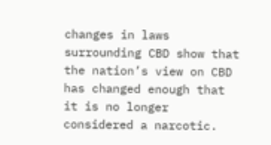changes in laws surrounding CBD show that the nation’s view on CBD has changed enough that it is no longer considered a narcotic.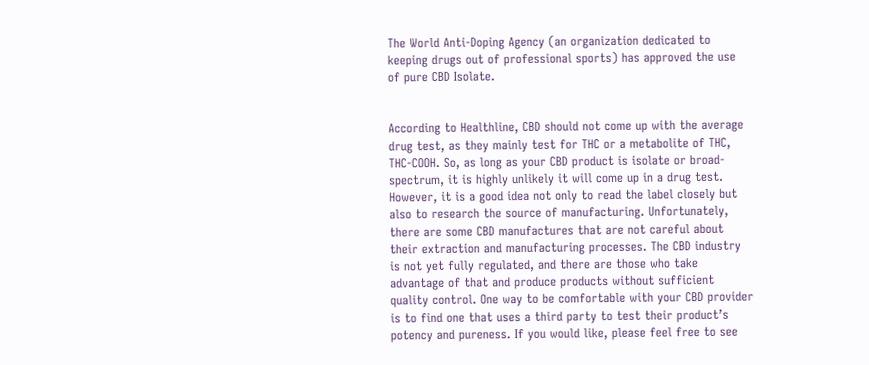The World Anti-Doping Agency (an organization dedicated to keeping drugs out of professional sports) has approved the use of pure CBD Isolate.


According to Healthline, CBD should not come up with the average drug test, as they mainly test for THC or a metabolite of THC, THC-COOH. So, as long as your CBD product is isolate or broad-spectrum, it is highly unlikely it will come up in a drug test. However, it is a good idea not only to read the label closely but also to research the source of manufacturing. Unfortunately, there are some CBD manufactures that are not careful about their extraction and manufacturing processes. The CBD industry is not yet fully regulated, and there are those who take advantage of that and produce products without sufficient quality control. One way to be comfortable with your CBD provider is to find one that uses a third party to test their product’s potency and pureness. If you would like, please feel free to see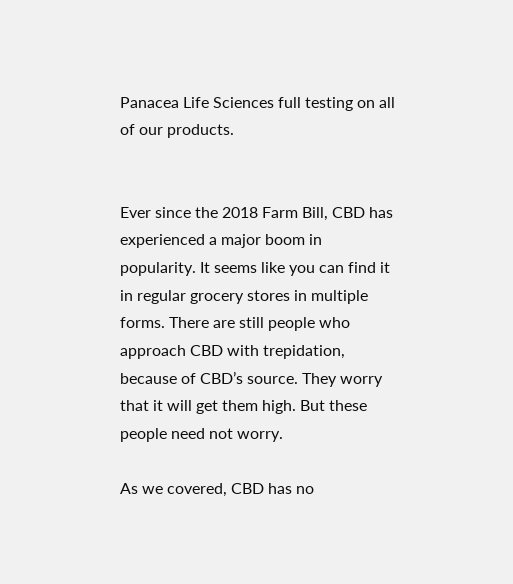Panacea Life Sciences full testing on all of our products.


Ever since the 2018 Farm Bill, CBD has experienced a major boom in popularity. It seems like you can find it in regular grocery stores in multiple forms. There are still people who approach CBD with trepidation, because of CBD’s source. They worry that it will get them high. But these people need not worry.

As we covered, CBD has no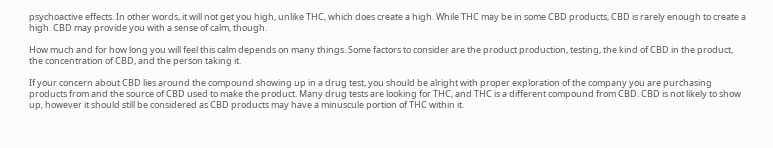psychoactive effects. In other words, it will not get you high, unlike THC, which does create a high. While THC may be in some CBD products, CBD is rarely enough to create a high. CBD may provide you with a sense of calm, though.

How much and for how long you will feel this calm depends on many things. Some factors to consider are the product production, testing, the kind of CBD in the product, the concentration of CBD, and the person taking it.

If your concern about CBD lies around the compound showing up in a drug test, you should be alright with proper exploration of the company you are purchasing products from and the source of CBD used to make the product. Many drug tests are looking for THC, and THC is a different compound from CBD. CBD is not likely to show up, however it should still be considered as CBD products may have a minuscule portion of THC within it.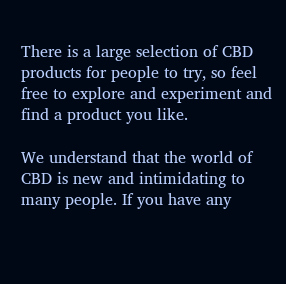There is a large selection of CBD products for people to try, so feel free to explore and experiment and find a product you like.

We understand that the world of CBD is new and intimidating to many people. If you have any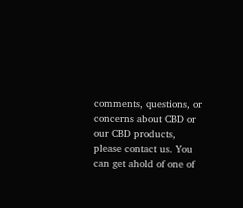comments, questions, or concerns about CBD or our CBD products, please contact us. You can get ahold of one of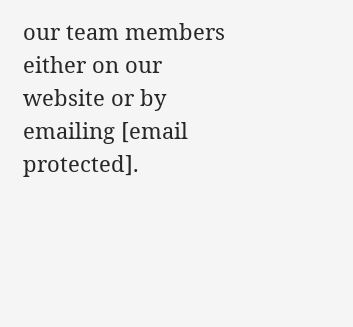our team members either on our website or by emailing [email protected].